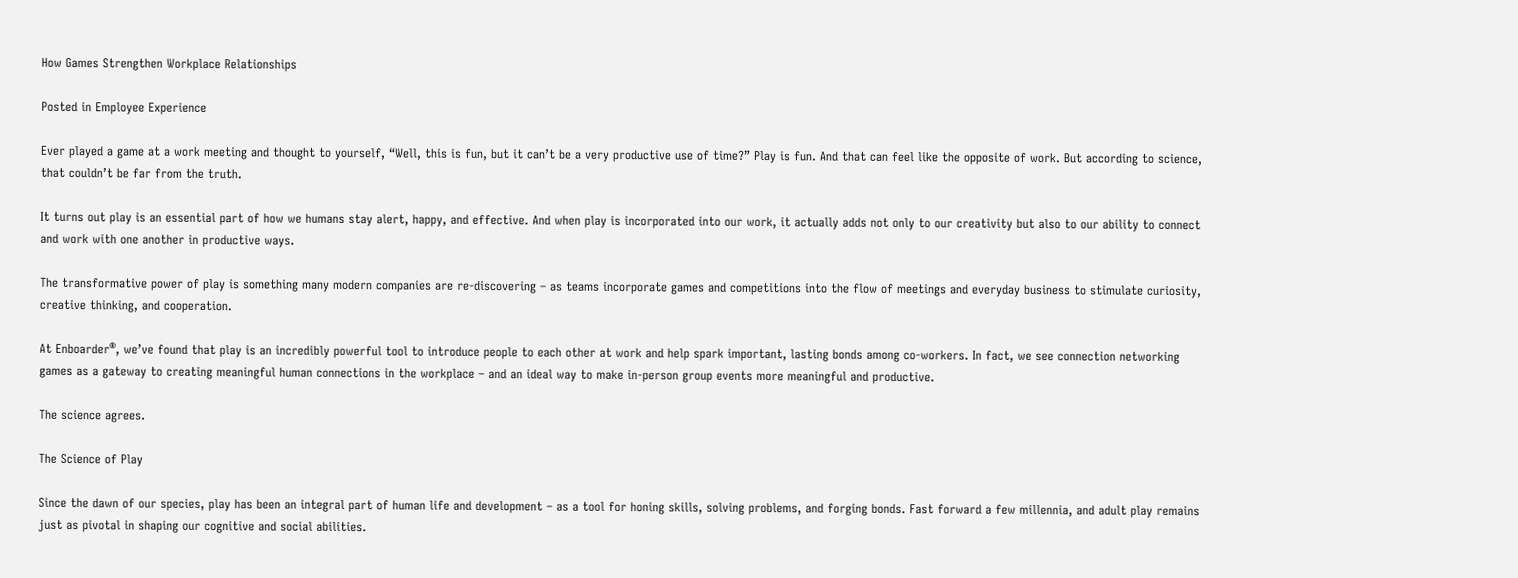How Games Strengthen Workplace Relationships

Posted in Employee Experience

Ever played a game at a work meeting and thought to yourself, “Well, this is fun, but it can’t be a very productive use of time?” Play is fun. And that can feel like the opposite of work. But according to science, that couldn’t be far from the truth.

It turns out play is an essential part of how we humans stay alert, happy, and effective. And when play is incorporated into our work, it actually adds not only to our creativity but also to our ability to connect and work with one another in productive ways.

The transformative power of play is something many modern companies are re-discovering – as teams incorporate games and competitions into the flow of meetings and everyday business to stimulate curiosity, creative thinking, and cooperation.

At Enboarder®, we’ve found that play is an incredibly powerful tool to introduce people to each other at work and help spark important, lasting bonds among co-workers. In fact, we see connection networking games as a gateway to creating meaningful human connections in the workplace – and an ideal way to make in-person group events more meaningful and productive.

The science agrees.

The Science of Play

Since the dawn of our species, play has been an integral part of human life and development – as a tool for honing skills, solving problems, and forging bonds. Fast forward a few millennia, and adult play remains just as pivotal in shaping our cognitive and social abilities.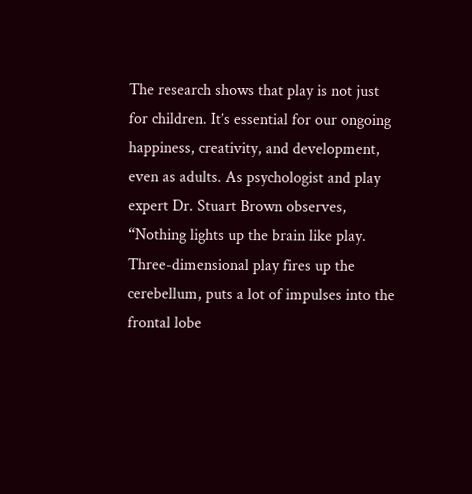The research shows that play is not just for children. It’s essential for our ongoing happiness, creativity, and development, even as adults. As psychologist and play expert Dr. Stuart Brown observes, “Nothing lights up the brain like play. Three-dimensional play fires up the cerebellum, puts a lot of impulses into the frontal lobe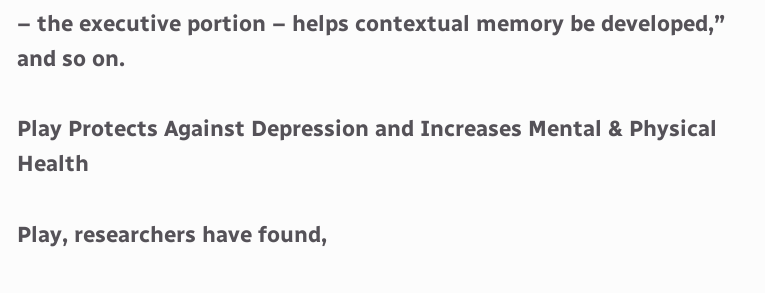– the executive portion – helps contextual memory be developed,” and so on.

Play Protects Against Depression and Increases Mental & Physical Health

Play, researchers have found,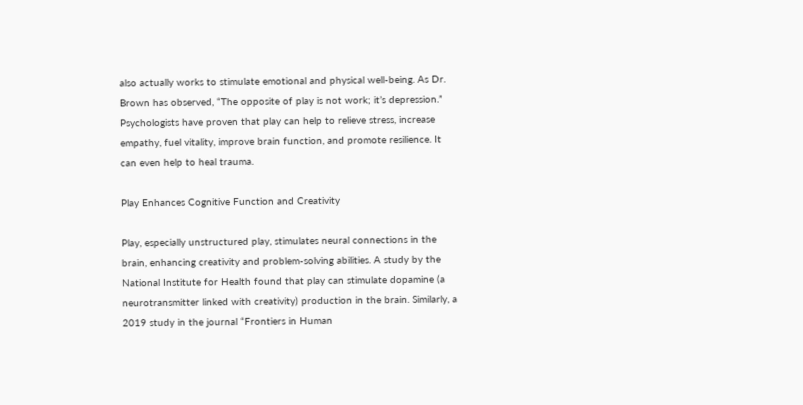also actually works to stimulate emotional and physical well-being. As Dr. Brown has observed, “The opposite of play is not work; it’s depression.” Psychologists have proven that play can help to relieve stress, increase empathy, fuel vitality, improve brain function, and promote resilience. It can even help to heal trauma.

Play Enhances Cognitive Function and Creativity

Play, especially unstructured play, stimulates neural connections in the brain, enhancing creativity and problem-solving abilities. A study by the National Institute for Health found that play can stimulate dopamine (a neurotransmitter linked with creativity) production in the brain. Similarly, a 2019 study in the journal “Frontiers in Human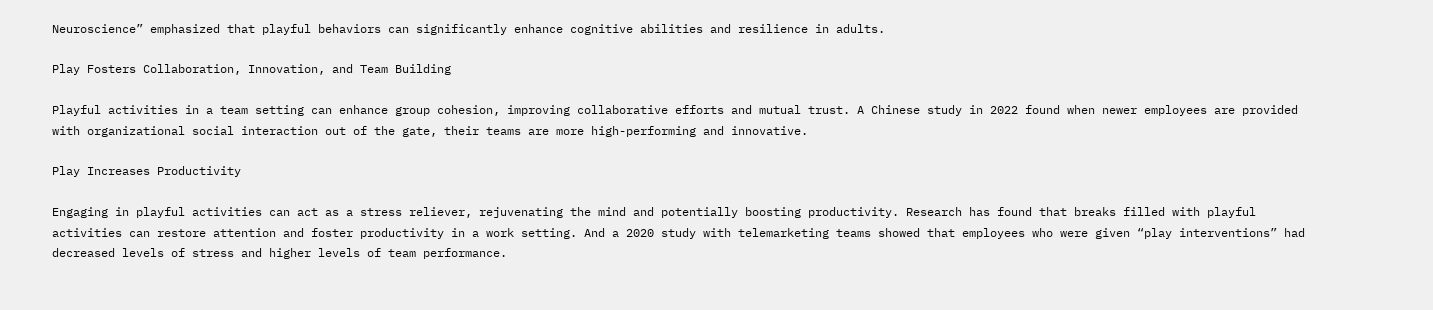Neuroscience” emphasized that playful behaviors can significantly enhance cognitive abilities and resilience in adults.

Play Fosters Collaboration, Innovation, and Team Building

Playful activities in a team setting can enhance group cohesion, improving collaborative efforts and mutual trust. A Chinese study in 2022 found when newer employees are provided with organizational social interaction out of the gate, their teams are more high-performing and innovative.

Play Increases Productivity

Engaging in playful activities can act as a stress reliever, rejuvenating the mind and potentially boosting productivity. Research has found that breaks filled with playful activities can restore attention and foster productivity in a work setting. And a 2020 study with telemarketing teams showed that employees who were given “play interventions” had decreased levels of stress and higher levels of team performance.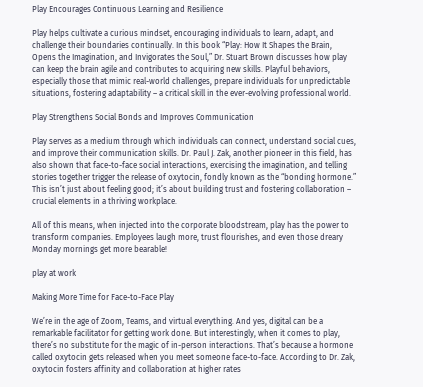Play Encourages Continuous Learning and Resilience

Play helps cultivate a curious mindset, encouraging individuals to learn, adapt, and challenge their boundaries continually. In this book “Play: How It Shapes the Brain, Opens the Imagination, and Invigorates the Soul,” Dr. Stuart Brown discusses how play can keep the brain agile and contributes to acquiring new skills. Playful behaviors, especially those that mimic real-world challenges, prepare individuals for unpredictable situations, fostering adaptability – a critical skill in the ever-evolving professional world.

Play Strengthens Social Bonds and Improves Communication

Play serves as a medium through which individuals can connect, understand social cues, and improve their communication skills. Dr. Paul J. Zak, another pioneer in this field, has also shown that face-to-face social interactions, exercising the imagination, and telling stories together trigger the release of oxytocin, fondly known as the “bonding hormone.” This isn’t just about feeling good; it’s about building trust and fostering collaboration – crucial elements in a thriving workplace.

All of this means, when injected into the corporate bloodstream, play has the power to transform companies. Employees laugh more, trust flourishes, and even those dreary Monday mornings get more bearable!

play at work

Making More Time for Face-to-Face Play

We’re in the age of Zoom, Teams, and virtual everything. And yes, digital can be a remarkable facilitator for getting work done. But interestingly, when it comes to play, there’s no substitute for the magic of in-person interactions. That’s because a hormone called oxytocin gets released when you meet someone face-to-face. According to Dr. Zak, oxytocin fosters affinity and collaboration at higher rates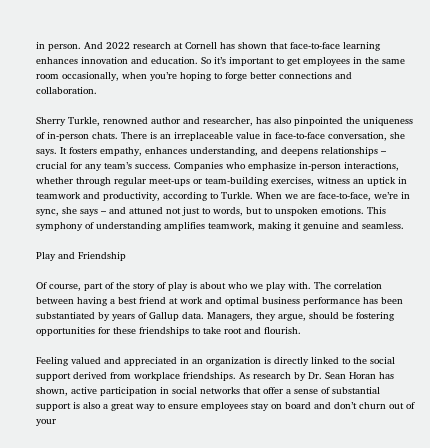in person. And 2022 research at Cornell has shown that face-to-face learning enhances innovation and education. So it’s important to get employees in the same room occasionally, when you’re hoping to forge better connections and collaboration.

Sherry Turkle, renowned author and researcher, has also pinpointed the uniqueness of in-person chats. There is an irreplaceable value in face-to-face conversation, she says. It fosters empathy, enhances understanding, and deepens relationships – crucial for any team’s success. Companies who emphasize in-person interactions, whether through regular meet-ups or team-building exercises, witness an uptick in teamwork and productivity, according to Turkle. When we are face-to-face, we’re in sync, she says – and attuned not just to words, but to unspoken emotions. This symphony of understanding amplifies teamwork, making it genuine and seamless.

Play and Friendship

Of course, part of the story of play is about who we play with. The correlation between having a best friend at work and optimal business performance has been substantiated by years of Gallup data. Managers, they argue, should be fostering opportunities for these friendships to take root and flourish.

Feeling valued and appreciated in an organization is directly linked to the social support derived from workplace friendships. As research by Dr. Sean Horan has shown, active participation in social networks that offer a sense of substantial support is also a great way to ensure employees stay on board and don’t churn out of your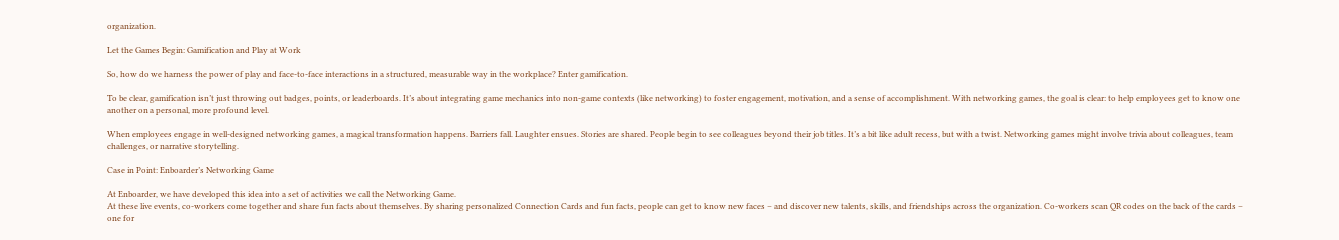organization.

Let the Games Begin: Gamification and Play at Work

So, how do we harness the power of play and face-to-face interactions in a structured, measurable way in the workplace? Enter gamification.

To be clear, gamification isn’t just throwing out badges, points, or leaderboards. It’s about integrating game mechanics into non-game contexts (like networking) to foster engagement, motivation, and a sense of accomplishment. With networking games, the goal is clear: to help employees get to know one another on a personal, more profound level.

When employees engage in well-designed networking games, a magical transformation happens. Barriers fall. Laughter ensues. Stories are shared. People begin to see colleagues beyond their job titles. It’s a bit like adult recess, but with a twist. Networking games might involve trivia about colleagues, team challenges, or narrative storytelling.

Case in Point: Enboarder’s Networking Game

At Enboarder, we have developed this idea into a set of activities we call the Networking Game.
At these live events, co-workers come together and share fun facts about themselves. By sharing personalized Connection Cards and fun facts, people can get to know new faces – and discover new talents, skills, and friendships across the organization. Co-workers scan QR codes on the back of the cards – one for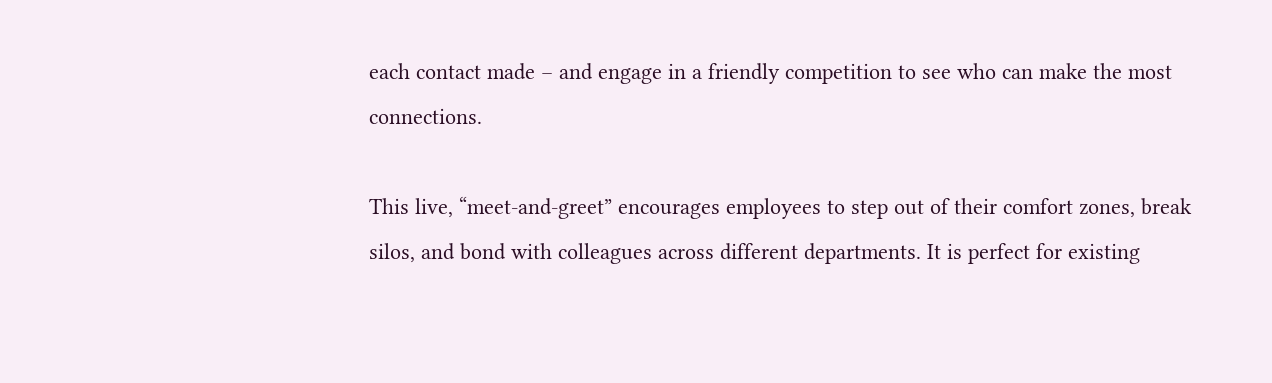each contact made – and engage in a friendly competition to see who can make the most connections.

This live, “meet-and-greet” encourages employees to step out of their comfort zones, break silos, and bond with colleagues across different departments. It is perfect for existing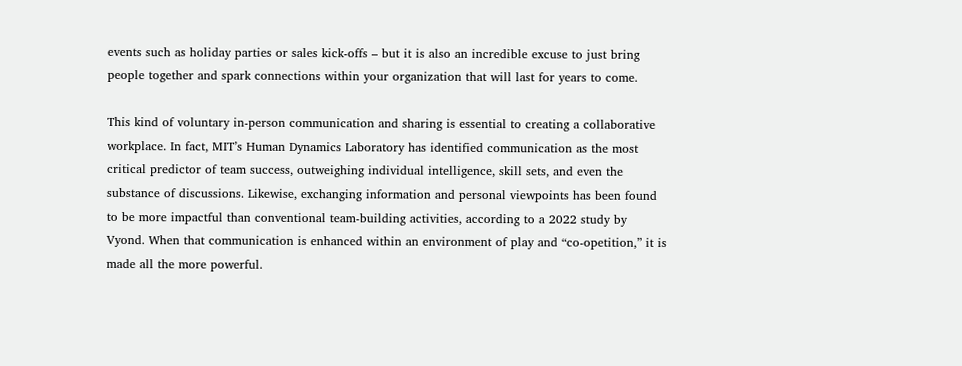events such as holiday parties or sales kick-offs – but it is also an incredible excuse to just bring people together and spark connections within your organization that will last for years to come.

This kind of voluntary in-person communication and sharing is essential to creating a collaborative workplace. In fact, MIT’s Human Dynamics Laboratory has identified communication as the most critical predictor of team success, outweighing individual intelligence, skill sets, and even the substance of discussions. Likewise, exchanging information and personal viewpoints has been found to be more impactful than conventional team-building activities, according to a 2022 study by Vyond. When that communication is enhanced within an environment of play and “co-opetition,” it is made all the more powerful.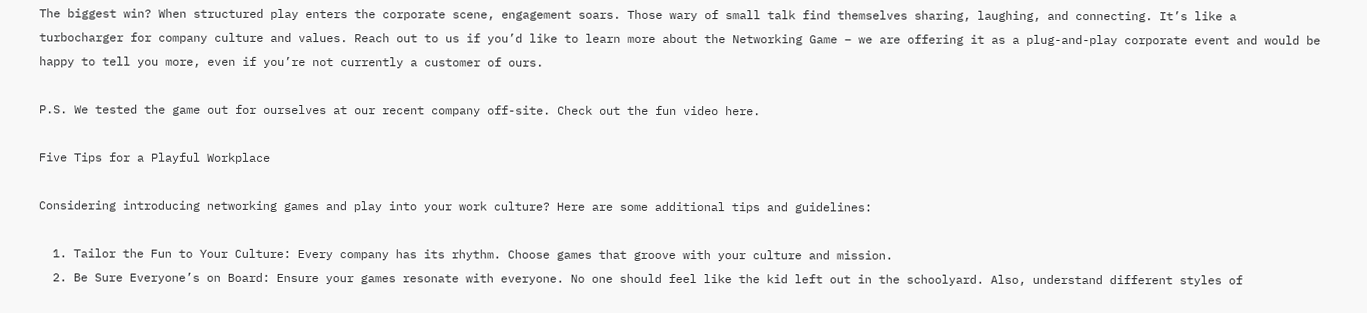The biggest win? When structured play enters the corporate scene, engagement soars. Those wary of small talk find themselves sharing, laughing, and connecting. It’s like a turbocharger for company culture and values. Reach out to us if you’d like to learn more about the Networking Game – we are offering it as a plug-and-play corporate event and would be happy to tell you more, even if you’re not currently a customer of ours.

P.S. We tested the game out for ourselves at our recent company off-site. Check out the fun video here.

Five Tips for a Playful Workplace

Considering introducing networking games and play into your work culture? Here are some additional tips and guidelines:

  1. Tailor the Fun to Your Culture: Every company has its rhythm. Choose games that groove with your culture and mission.
  2. Be Sure Everyone’s on Board: Ensure your games resonate with everyone. No one should feel like the kid left out in the schoolyard. Also, understand different styles of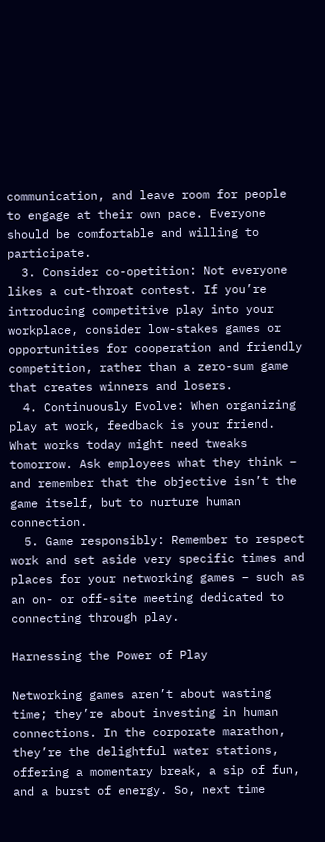communication, and leave room for people to engage at their own pace. Everyone should be comfortable and willing to participate.
  3. Consider co-opetition: Not everyone likes a cut-throat contest. If you’re introducing competitive play into your workplace, consider low-stakes games or opportunities for cooperation and friendly competition, rather than a zero-sum game that creates winners and losers.
  4. Continuously Evolve: When organizing play at work, feedback is your friend. What works today might need tweaks tomorrow. Ask employees what they think – and remember that the objective isn’t the game itself, but to nurture human connection.
  5. Game responsibly: Remember to respect work and set aside very specific times and places for your networking games – such as an on- or off-site meeting dedicated to connecting through play.

Harnessing the Power of Play

Networking games aren’t about wasting time; they’re about investing in human connections. In the corporate marathon, they’re the delightful water stations, offering a momentary break, a sip of fun, and a burst of energy. So, next time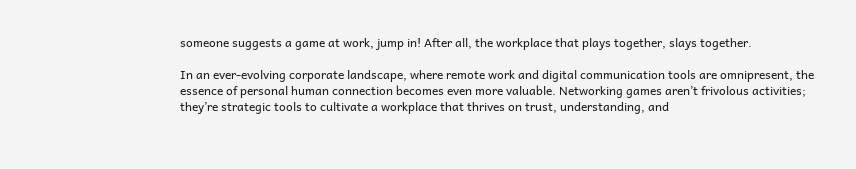someone suggests a game at work, jump in! After all, the workplace that plays together, slays together.

In an ever-evolving corporate landscape, where remote work and digital communication tools are omnipresent, the essence of personal human connection becomes even more valuable. Networking games aren’t frivolous activities; they’re strategic tools to cultivate a workplace that thrives on trust, understanding, and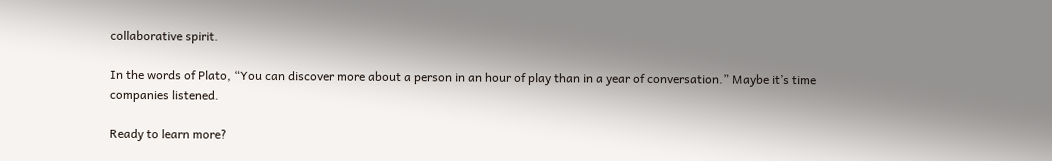collaborative spirit.

In the words of Plato, “You can discover more about a person in an hour of play than in a year of conversation.” Maybe it’s time companies listened.

Ready to learn more?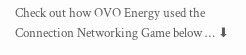Check out how OVO Energy used the Connection Networking Game below … ⬇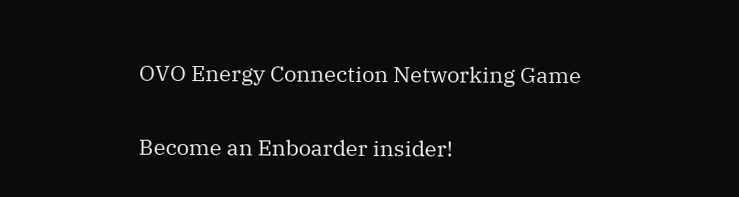OVO Energy Connection Networking Game

Become an Enboarder insider!